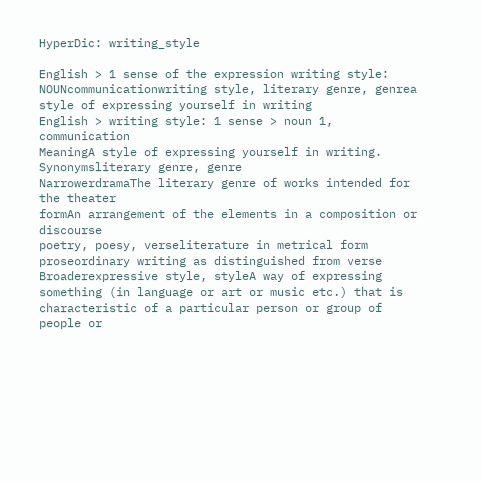HyperDic: writing_style

English > 1 sense of the expression writing style:
NOUNcommunicationwriting style, literary genre, genrea style of expressing yourself in writing
English > writing style: 1 sense > noun 1, communication
MeaningA style of expressing yourself in writing.
Synonymsliterary genre, genre
NarrowerdramaThe literary genre of works intended for the theater
formAn arrangement of the elements in a composition or discourse
poetry, poesy, verseliterature in metrical form
proseordinary writing as distinguished from verse
Broaderexpressive style, styleA way of expressing something (in language or art or music etc.) that is characteristic of a particular person or group of people or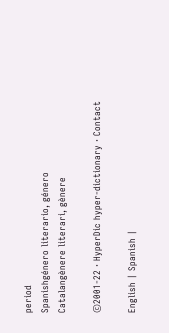period
Spanishgénero literario, género
Catalangènere literari, gènere

©2001-22 · HyperDic hyper-dictionary · Contact

English | Spanish |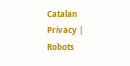Catalan
Privacy | Robots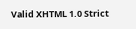Valid XHTML 1.0 Strict